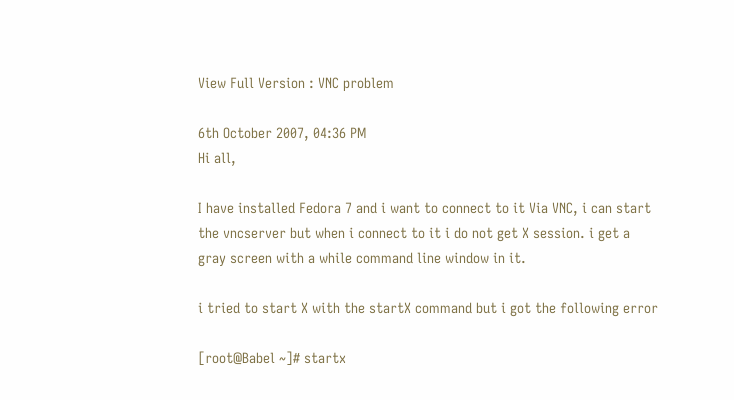View Full Version : VNC problem

6th October 2007, 04:36 PM
Hi all,

I have installed Fedora 7 and i want to connect to it Via VNC, i can start the vncserver but when i connect to it i do not get X session. i get a gray screen with a while command line window in it.

i tried to start X with the startX command but i got the following error

[root@Babel ~]# startx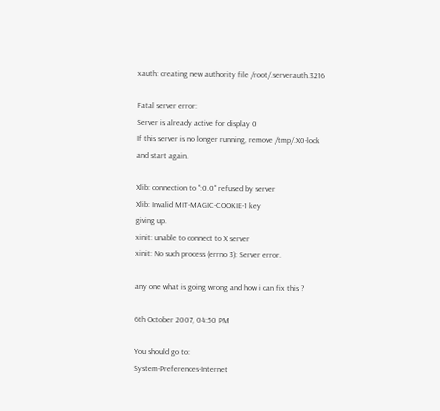xauth: creating new authority file /root/.serverauth.3216

Fatal server error:
Server is already active for display 0
If this server is no longer running, remove /tmp/.X0-lock
and start again.

Xlib: connection to ":0.0" refused by server
Xlib: Invalid MIT-MAGIC-COOKIE-1 key
giving up.
xinit: unable to connect to X server
xinit: No such process (errno 3): Server error.

any one what is going wrong and how i can fix this ?

6th October 2007, 04:50 PM

You should go to:
System-Preferences-Internet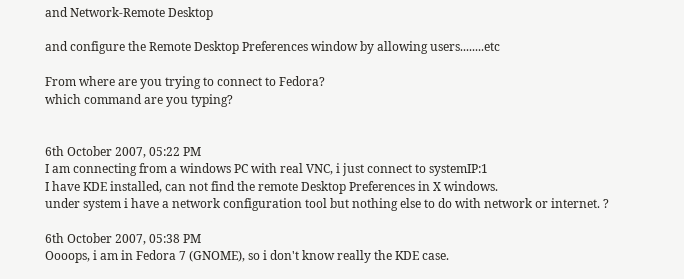and Network-Remote Desktop

and configure the Remote Desktop Preferences window by allowing users........etc

From where are you trying to connect to Fedora?
which command are you typing?


6th October 2007, 05:22 PM
I am connecting from a windows PC with real VNC, i just connect to systemIP:1
I have KDE installed, can not find the remote Desktop Preferences in X windows.
under system i have a network configuration tool but nothing else to do with network or internet. ?

6th October 2007, 05:38 PM
Oooops, i am in Fedora 7 (GNOME), so i don't know really the KDE case.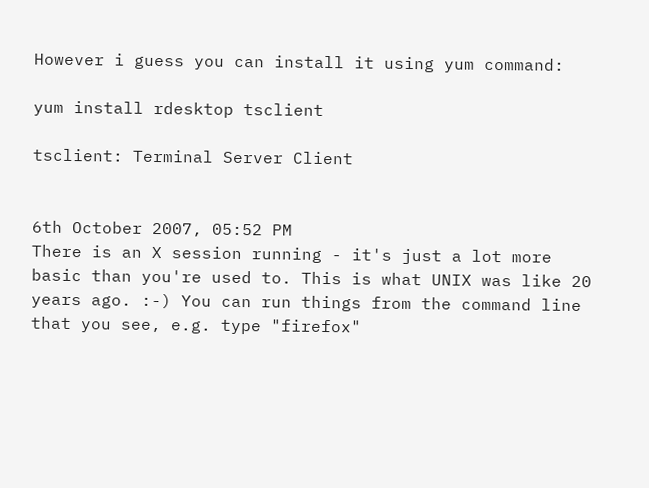However i guess you can install it using yum command:

yum install rdesktop tsclient

tsclient: Terminal Server Client


6th October 2007, 05:52 PM
There is an X session running - it's just a lot more basic than you're used to. This is what UNIX was like 20 years ago. :-) You can run things from the command line that you see, e.g. type "firefox"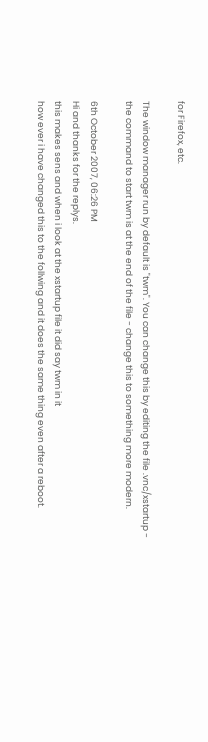for Firefox, etc.

The window manager run by default is "twm". You can change this by editing the file .vnc/xstartup - the command to start twm is at the end of the file - change this to something more modern.

6th October 2007, 06:26 PM
Hi and thanks for the replys.
this makes sens and when i look at the xstartup file it did say twm in it
how ever i have changed this to the follwing and it does the same thing even after a reboot.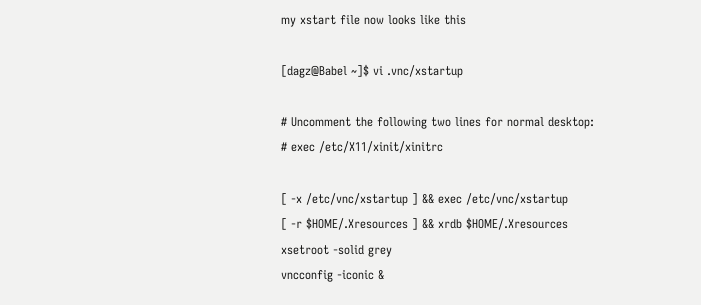my xstart file now looks like this

[dagz@Babel ~]$ vi .vnc/xstartup

# Uncomment the following two lines for normal desktop:
# exec /etc/X11/xinit/xinitrc

[ -x /etc/vnc/xstartup ] && exec /etc/vnc/xstartup
[ -r $HOME/.Xresources ] && xrdb $HOME/.Xresources
xsetroot -solid grey
vncconfig -iconic &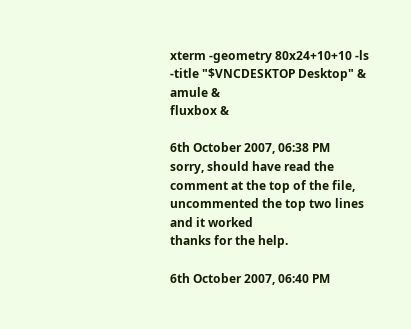xterm -geometry 80x24+10+10 -ls -title "$VNCDESKTOP Desktop" &
amule &
fluxbox &

6th October 2007, 06:38 PM
sorry, should have read the comment at the top of the file, uncommented the top two lines and it worked
thanks for the help.

6th October 2007, 06:40 PM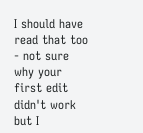I should have read that too - not sure why your first edit didn't work but I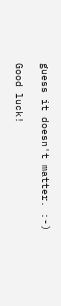guess it doesn't matter. :-)

Good luck!